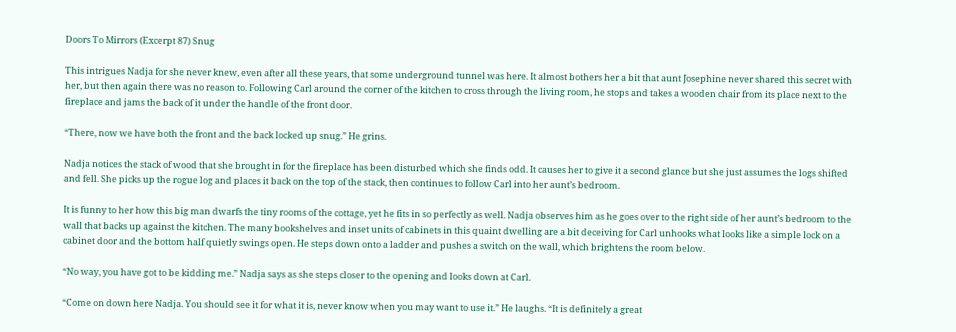Doors To Mirrors (Excerpt 87) Snug

This intrigues Nadja for she never knew, even after all these years, that some underground tunnel was here. It almost bothers her a bit that aunt Josephine never shared this secret with her, but then again there was no reason to. Following Carl around the corner of the kitchen to cross through the living room, he stops and takes a wooden chair from its place next to the fireplace and jams the back of it under the handle of the front door.

“There, now we have both the front and the back locked up snug.” He grins.

Nadja notices the stack of wood that she brought in for the fireplace has been disturbed which she finds odd. It causes her to give it a second glance but she just assumes the logs shifted and fell. She picks up the rogue log and places it back on the top of the stack, then continues to follow Carl into her aunt’s bedroom.

It is funny to her how this big man dwarfs the tiny rooms of the cottage, yet he fits in so perfectly as well. Nadja observes him as he goes over to the right side of her aunt’s bedroom to the wall that backs up against the kitchen. The many bookshelves and inset units of cabinets in this quaint dwelling are a bit deceiving for Carl unhooks what looks like a simple lock on a cabinet door and the bottom half quietly swings open. He steps down onto a ladder and pushes a switch on the wall, which brightens the room below.

“No way, you have got to be kidding me.” Nadja says as she steps closer to the opening and looks down at Carl.

“Come on down here Nadja. You should see it for what it is, never know when you may want to use it.” He laughs. “It is definitely a great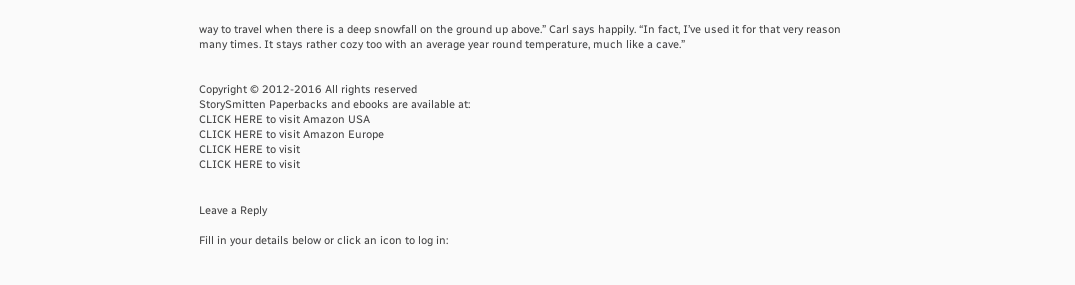way to travel when there is a deep snowfall on the ground up above.” Carl says happily. “In fact, I’ve used it for that very reason many times. It stays rather cozy too with an average year round temperature, much like a cave.”


Copyright © 2012-2016 All rights reserved
StorySmitten Paperbacks and ebooks are available at:
CLICK HERE to visit Amazon USA
CLICK HERE to visit Amazon Europe
CLICK HERE to visit
CLICK HERE to visit


Leave a Reply

Fill in your details below or click an icon to log in: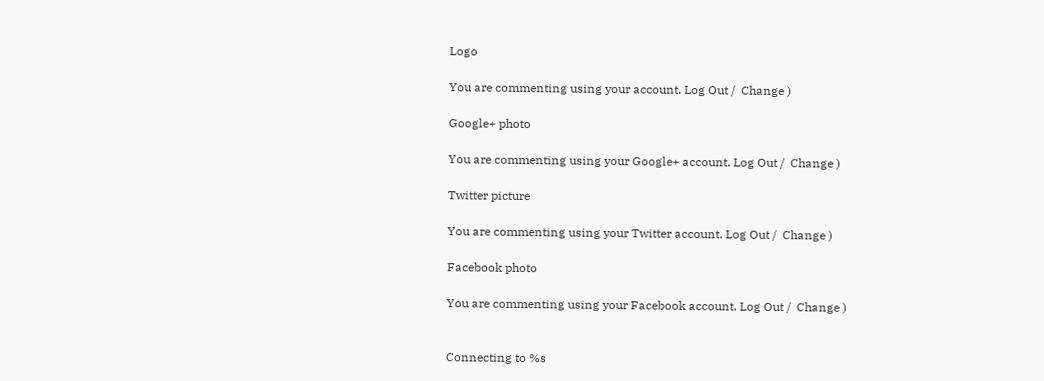Logo

You are commenting using your account. Log Out /  Change )

Google+ photo

You are commenting using your Google+ account. Log Out /  Change )

Twitter picture

You are commenting using your Twitter account. Log Out /  Change )

Facebook photo

You are commenting using your Facebook account. Log Out /  Change )


Connecting to %s